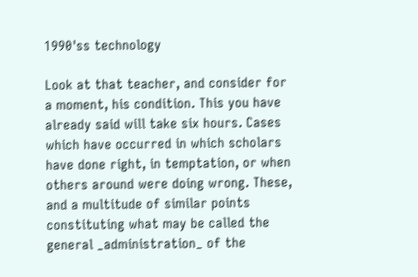1990'ss technology

Look at that teacher, and consider for a moment, his condition. This you have already said will take six hours. Cases which have occurred in which scholars have done right, in temptation, or when others around were doing wrong. These, and a multitude of similar points constituting what may be called the general _administration_ of the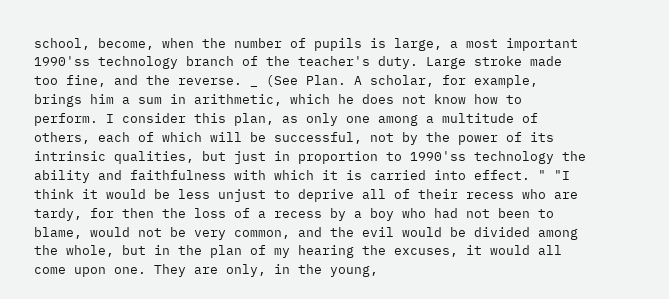school, become, when the number of pupils is large, a most important 1990'ss technology branch of the teacher's duty. Large stroke made too fine, and the reverse. _ (See Plan. A scholar, for example, brings him a sum in arithmetic, which he does not know how to perform. I consider this plan, as only one among a multitude of others, each of which will be successful, not by the power of its intrinsic qualities, but just in proportion to 1990'ss technology the ability and faithfulness with which it is carried into effect. " "I think it would be less unjust to deprive all of their recess who are tardy, for then the loss of a recess by a boy who had not been to blame, would not be very common, and the evil would be divided among the whole, but in the plan of my hearing the excuses, it would all come upon one. They are only, in the young,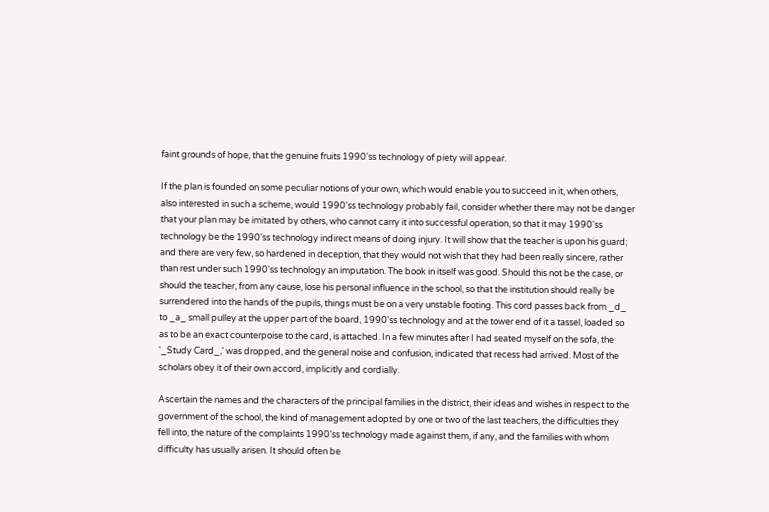faint grounds of hope, that the genuine fruits 1990'ss technology of piety will appear.

If the plan is founded on some peculiar notions of your own, which would enable you to succeed in it, when others, also interested in such a scheme, would 1990'ss technology probably fail, consider whether there may not be danger that your plan may be imitated by others, who cannot carry it into successful operation, so that it may 1990'ss technology be the 1990'ss technology indirect means of doing injury. It will show that the teacher is upon his guard; and there are very few, so hardened in deception, that they would not wish that they had been really sincere, rather than rest under such 1990'ss technology an imputation. The book in itself was good. Should this not be the case, or should the teacher, from any cause, lose his personal influence in the school, so that the institution should really be surrendered into the hands of the pupils, things must be on a very unstable footing. This cord passes back from _d_ to _a_ small pulley at the upper part of the board, 1990'ss technology and at the tower end of it a tassel, loaded so as to be an exact counterpoise to the card, is attached. In a few minutes after I had seated myself on the sofa, the '_Study Card_,' was dropped, and the general noise and confusion, indicated that recess had arrived. Most of the scholars obey it of their own accord, implicitly and cordially.

Ascertain the names and the characters of the principal families in the district, their ideas and wishes in respect to the government of the school, the kind of management adopted by one or two of the last teachers, the difficulties they fell into, the nature of the complaints 1990'ss technology made against them, if any, and the families with whom difficulty has usually arisen. It should often be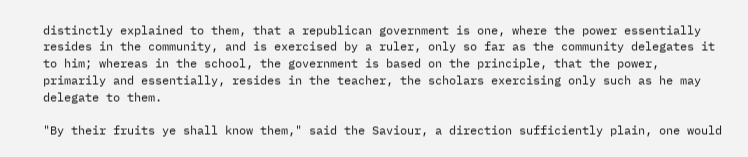distinctly explained to them, that a republican government is one, where the power essentially resides in the community, and is exercised by a ruler, only so far as the community delegates it to him; whereas in the school, the government is based on the principle, that the power, primarily and essentially, resides in the teacher, the scholars exercising only such as he may delegate to them.

"By their fruits ye shall know them," said the Saviour, a direction sufficiently plain, one would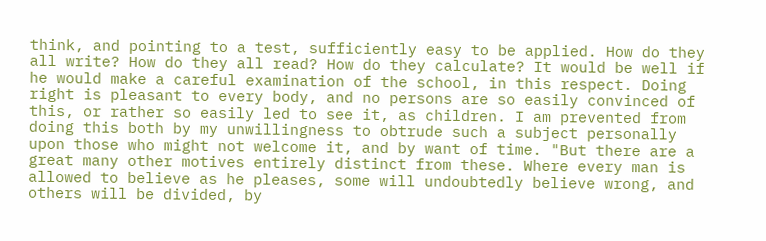think, and pointing to a test, sufficiently easy to be applied. How do they all write? How do they all read? How do they calculate? It would be well if he would make a careful examination of the school, in this respect. Doing right is pleasant to every body, and no persons are so easily convinced of this, or rather so easily led to see it, as children. I am prevented from doing this both by my unwillingness to obtrude such a subject personally upon those who might not welcome it, and by want of time. "But there are a great many other motives entirely distinct from these. Where every man is allowed to believe as he pleases, some will undoubtedly believe wrong, and others will be divided, by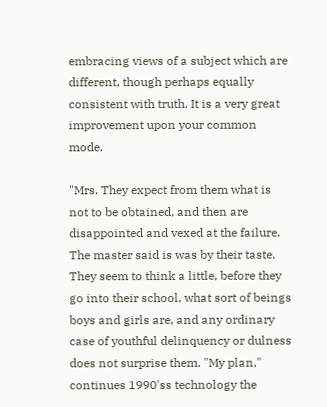embracing views of a subject which are different, though perhaps equally consistent with truth. It is a very great improvement upon your common mode.

"Mrs. They expect from them what is not to be obtained, and then are disappointed and vexed at the failure. The master said is was by their taste. They seem to think a little, before they go into their school, what sort of beings boys and girls are, and any ordinary case of youthful delinquency or dulness does not surprise them. "My plan," continues 1990'ss technology the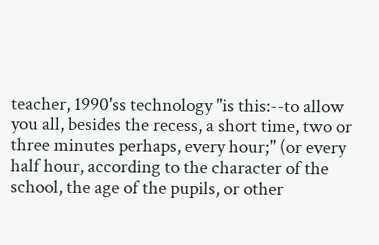teacher, 1990'ss technology "is this:--to allow you all, besides the recess, a short time, two or three minutes perhaps, every hour;" (or every half hour, according to the character of the school, the age of the pupils, or other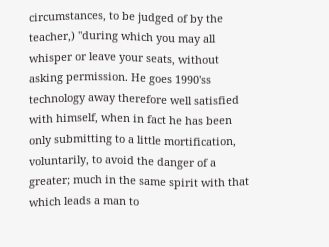circumstances, to be judged of by the teacher,) "during which you may all whisper or leave your seats, without asking permission. He goes 1990'ss technology away therefore well satisfied with himself, when in fact he has been only submitting to a little mortification, voluntarily, to avoid the danger of a greater; much in the same spirit with that which leads a man to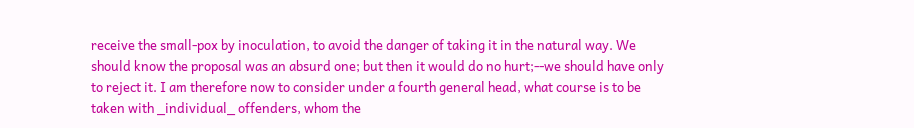receive the small-pox by inoculation, to avoid the danger of taking it in the natural way. We should know the proposal was an absurd one; but then it would do no hurt;--we should have only to reject it. I am therefore now to consider under a fourth general head, what course is to be taken with _individual_ offenders, whom the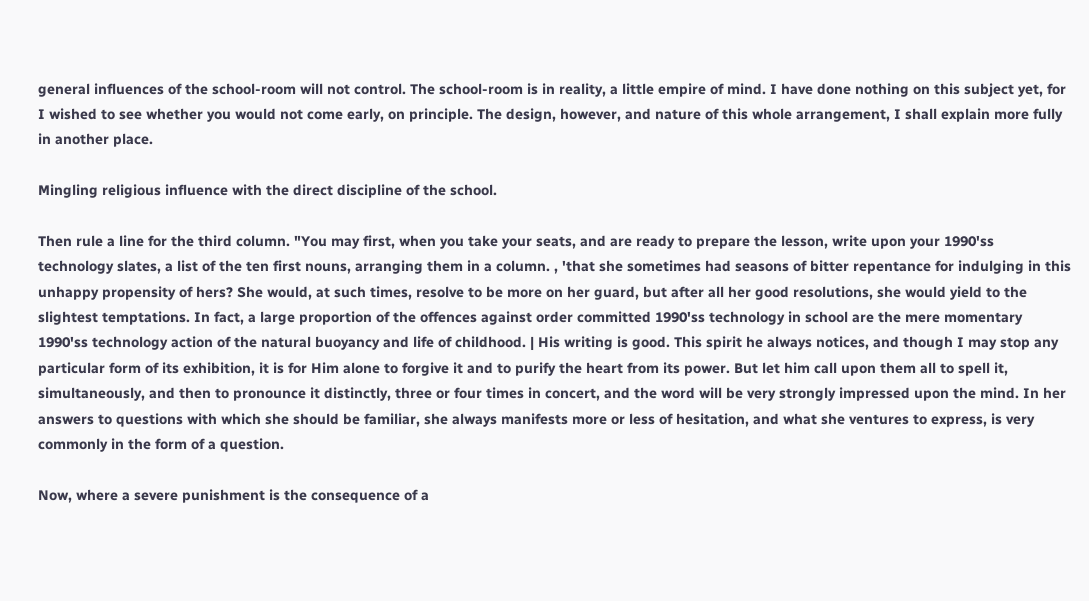general influences of the school-room will not control. The school-room is in reality, a little empire of mind. I have done nothing on this subject yet, for I wished to see whether you would not come early, on principle. The design, however, and nature of this whole arrangement, I shall explain more fully in another place.

Mingling religious influence with the direct discipline of the school.

Then rule a line for the third column. "You may first, when you take your seats, and are ready to prepare the lesson, write upon your 1990'ss technology slates, a list of the ten first nouns, arranging them in a column. , 'that she sometimes had seasons of bitter repentance for indulging in this unhappy propensity of hers? She would, at such times, resolve to be more on her guard, but after all her good resolutions, she would yield to the slightest temptations. In fact, a large proportion of the offences against order committed 1990'ss technology in school are the mere momentary 1990'ss technology action of the natural buoyancy and life of childhood. | His writing is good. This spirit he always notices, and though I may stop any particular form of its exhibition, it is for Him alone to forgive it and to purify the heart from its power. But let him call upon them all to spell it, simultaneously, and then to pronounce it distinctly, three or four times in concert, and the word will be very strongly impressed upon the mind. In her answers to questions with which she should be familiar, she always manifests more or less of hesitation, and what she ventures to express, is very commonly in the form of a question.

Now, where a severe punishment is the consequence of a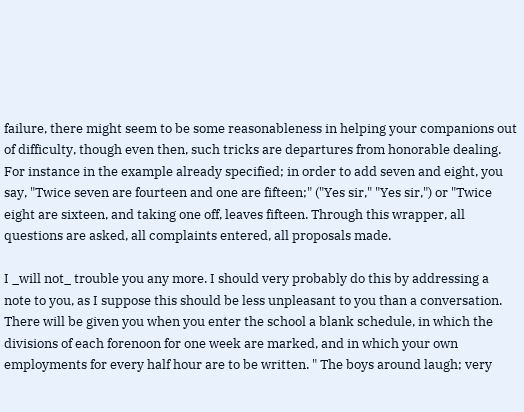failure, there might seem to be some reasonableness in helping your companions out of difficulty, though even then, such tricks are departures from honorable dealing. For instance in the example already specified; in order to add seven and eight, you say, "Twice seven are fourteen and one are fifteen;" ("Yes sir," "Yes sir,") or "Twice eight are sixteen, and taking one off, leaves fifteen. Through this wrapper, all questions are asked, all complaints entered, all proposals made.

I _will not_ trouble you any more. I should very probably do this by addressing a note to you, as I suppose this should be less unpleasant to you than a conversation. There will be given you when you enter the school a blank schedule, in which the divisions of each forenoon for one week are marked, and in which your own employments for every half hour are to be written. " The boys around laugh; very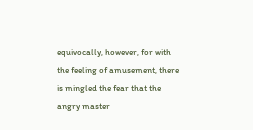equivocally, however, for with the feeling of amusement, there is mingled the fear that the angry master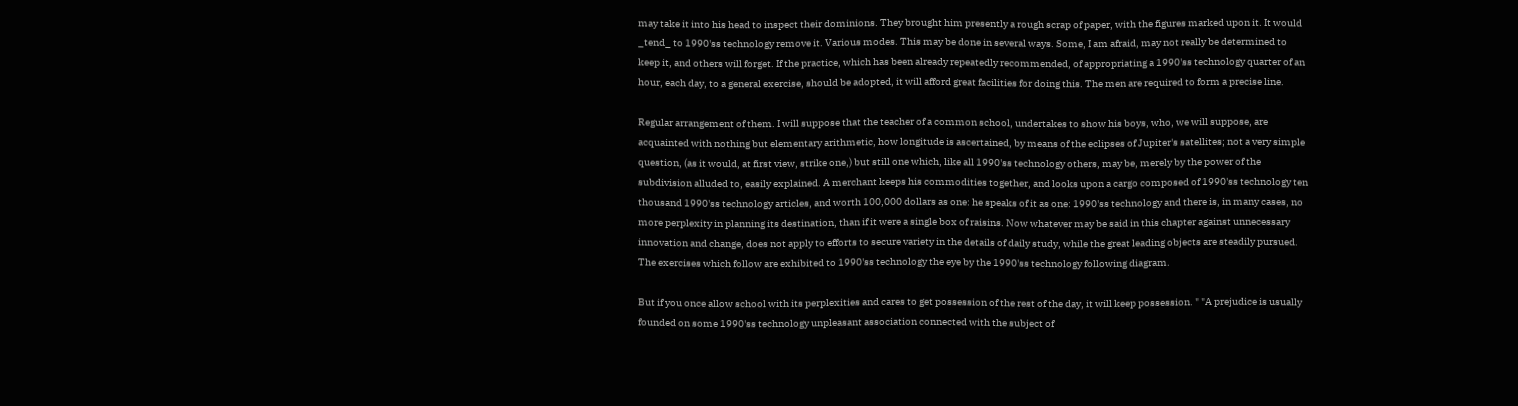may take it into his head to inspect their dominions. They brought him presently a rough scrap of paper, with the figures marked upon it. It would _tend_ to 1990'ss technology remove it. Various modes. This may be done in several ways. Some, I am afraid, may not really be determined to keep it, and others will forget. If the practice, which has been already repeatedly recommended, of appropriating a 1990'ss technology quarter of an hour, each day, to a general exercise, should be adopted, it will afford great facilities for doing this. The men are required to form a precise line.

Regular arrangement of them. I will suppose that the teacher of a common school, undertakes to show his boys, who, we will suppose, are acquainted with nothing but elementary arithmetic, how longitude is ascertained, by means of the eclipses of Jupiter's satellites; not a very simple question, (as it would, at first view, strike one,) but still one which, like all 1990'ss technology others, may be, merely by the power of the subdivision alluded to, easily explained. A merchant keeps his commodities together, and looks upon a cargo composed of 1990'ss technology ten thousand 1990'ss technology articles, and worth 100,000 dollars as one: he speaks of it as one: 1990'ss technology and there is, in many cases, no more perplexity in planning its destination, than if it were a single box of raisins. Now whatever may be said in this chapter against unnecessary innovation and change, does not apply to efforts to secure variety in the details of daily study, while the great leading objects are steadily pursued. The exercises which follow are exhibited to 1990'ss technology the eye by the 1990'ss technology following diagram.

But if you once allow school with its perplexities and cares to get possession of the rest of the day, it will keep possession. " "A prejudice is usually founded on some 1990'ss technology unpleasant association connected with the subject of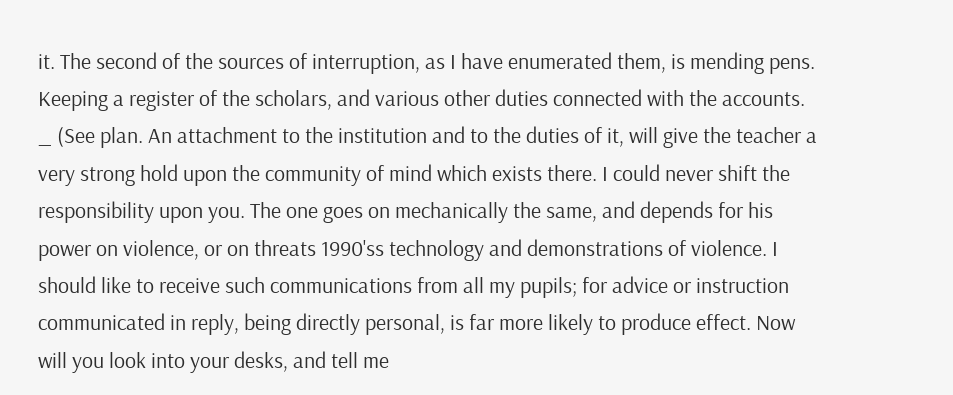it. The second of the sources of interruption, as I have enumerated them, is mending pens. Keeping a register of the scholars, and various other duties connected with the accounts. _ (See plan. An attachment to the institution and to the duties of it, will give the teacher a very strong hold upon the community of mind which exists there. I could never shift the responsibility upon you. The one goes on mechanically the same, and depends for his power on violence, or on threats 1990'ss technology and demonstrations of violence. I should like to receive such communications from all my pupils; for advice or instruction communicated in reply, being directly personal, is far more likely to produce effect. Now will you look into your desks, and tell me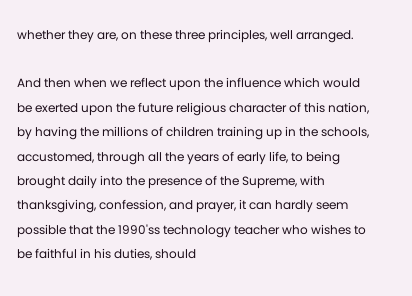whether they are, on these three principles, well arranged.

And then when we reflect upon the influence which would be exerted upon the future religious character of this nation, by having the millions of children training up in the schools, accustomed, through all the years of early life, to being brought daily into the presence of the Supreme, with thanksgiving, confession, and prayer, it can hardly seem possible that the 1990'ss technology teacher who wishes to be faithful in his duties, should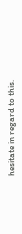hesitate in regard to this.